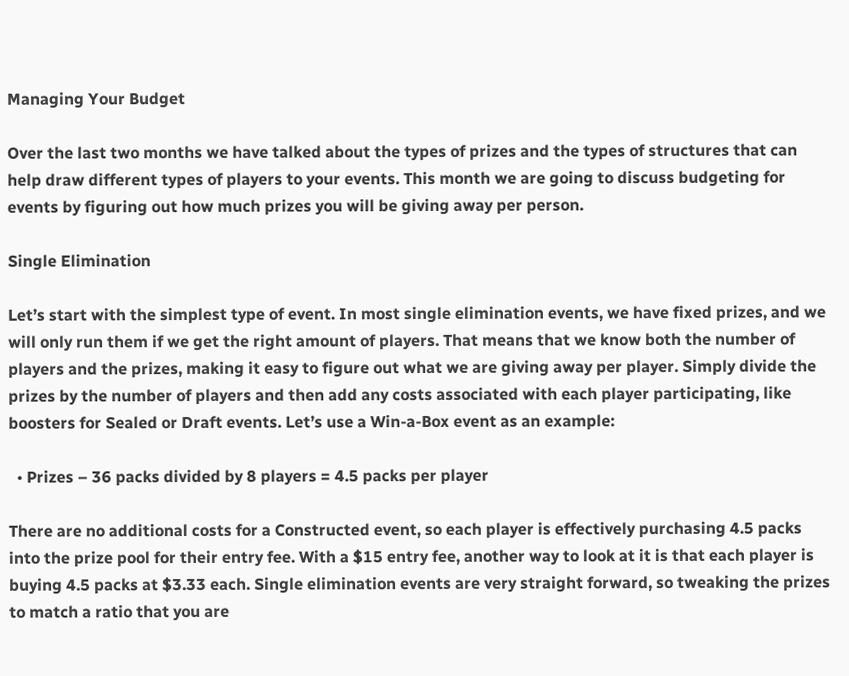Managing Your Budget

Over the last two months we have talked about the types of prizes and the types of structures that can help draw different types of players to your events. This month we are going to discuss budgeting for events by figuring out how much prizes you will be giving away per person.

Single Elimination

Let’s start with the simplest type of event. In most single elimination events, we have fixed prizes, and we will only run them if we get the right amount of players. That means that we know both the number of players and the prizes, making it easy to figure out what we are giving away per player. Simply divide the prizes by the number of players and then add any costs associated with each player participating, like boosters for Sealed or Draft events. Let’s use a Win-a-Box event as an example:

  • Prizes – 36 packs divided by 8 players = 4.5 packs per player

There are no additional costs for a Constructed event, so each player is effectively purchasing 4.5 packs into the prize pool for their entry fee. With a $15 entry fee, another way to look at it is that each player is buying 4.5 packs at $3.33 each. Single elimination events are very straight forward, so tweaking the prizes to match a ratio that you are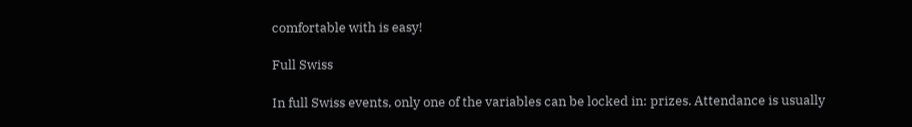comfortable with is easy!

Full Swiss

In full Swiss events, only one of the variables can be locked in: prizes. Attendance is usually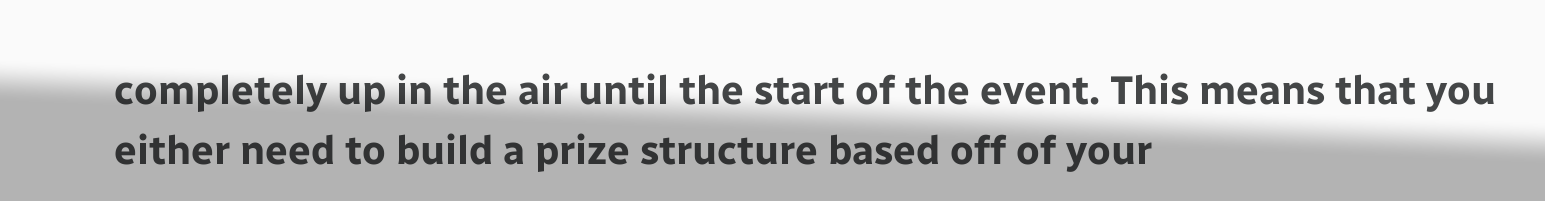completely up in the air until the start of the event. This means that you either need to build a prize structure based off of your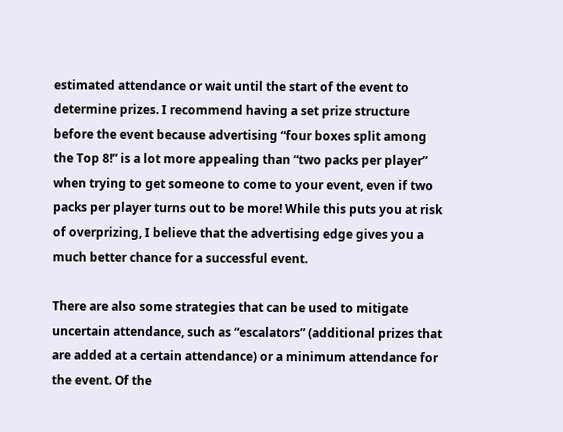estimated attendance or wait until the start of the event to determine prizes. I recommend having a set prize structure before the event because advertising “four boxes split among the Top 8!” is a lot more appealing than “two packs per player” when trying to get someone to come to your event, even if two packs per player turns out to be more! While this puts you at risk of overprizing, I believe that the advertising edge gives you a much better chance for a successful event.

There are also some strategies that can be used to mitigate uncertain attendance, such as “escalators” (additional prizes that are added at a certain attendance) or a minimum attendance for the event. Of the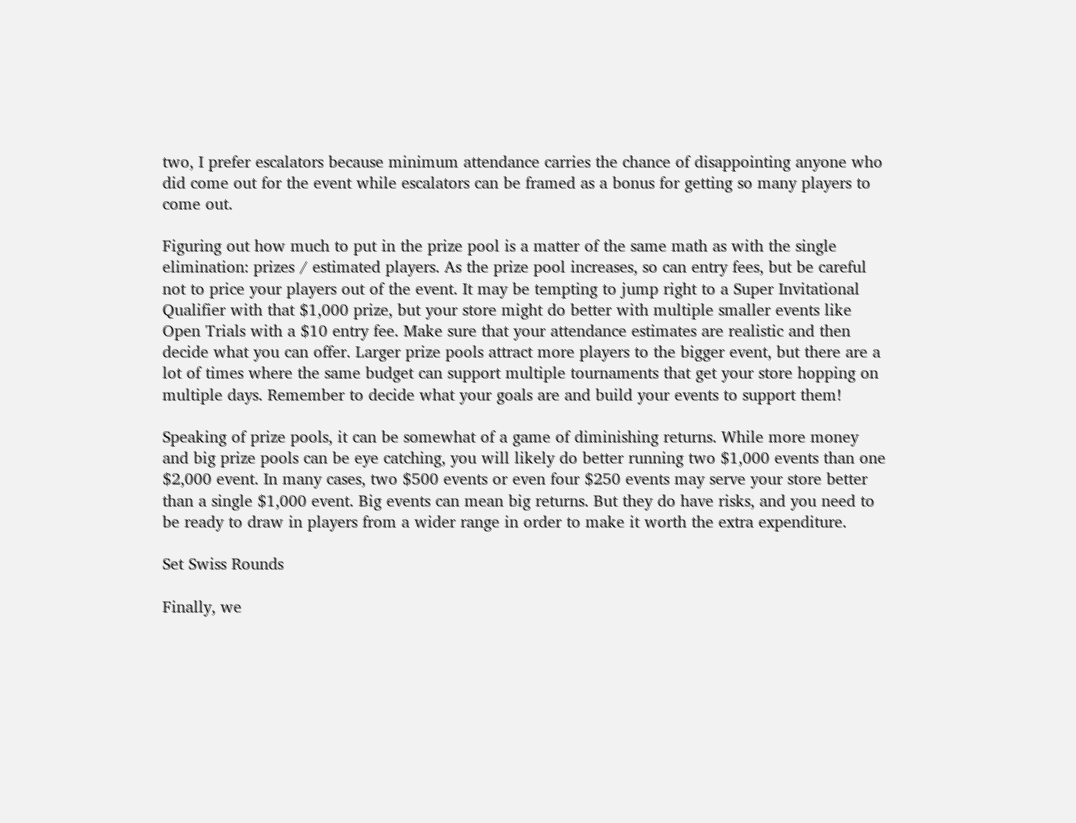two, I prefer escalators because minimum attendance carries the chance of disappointing anyone who did come out for the event while escalators can be framed as a bonus for getting so many players to come out.

Figuring out how much to put in the prize pool is a matter of the same math as with the single elimination: prizes / estimated players. As the prize pool increases, so can entry fees, but be careful not to price your players out of the event. It may be tempting to jump right to a Super Invitational Qualifier with that $1,000 prize, but your store might do better with multiple smaller events like Open Trials with a $10 entry fee. Make sure that your attendance estimates are realistic and then decide what you can offer. Larger prize pools attract more players to the bigger event, but there are a lot of times where the same budget can support multiple tournaments that get your store hopping on multiple days. Remember to decide what your goals are and build your events to support them!

Speaking of prize pools, it can be somewhat of a game of diminishing returns. While more money and big prize pools can be eye catching, you will likely do better running two $1,000 events than one $2,000 event. In many cases, two $500 events or even four $250 events may serve your store better than a single $1,000 event. Big events can mean big returns. But they do have risks, and you need to be ready to draw in players from a wider range in order to make it worth the extra expenditure.

Set Swiss Rounds

Finally, we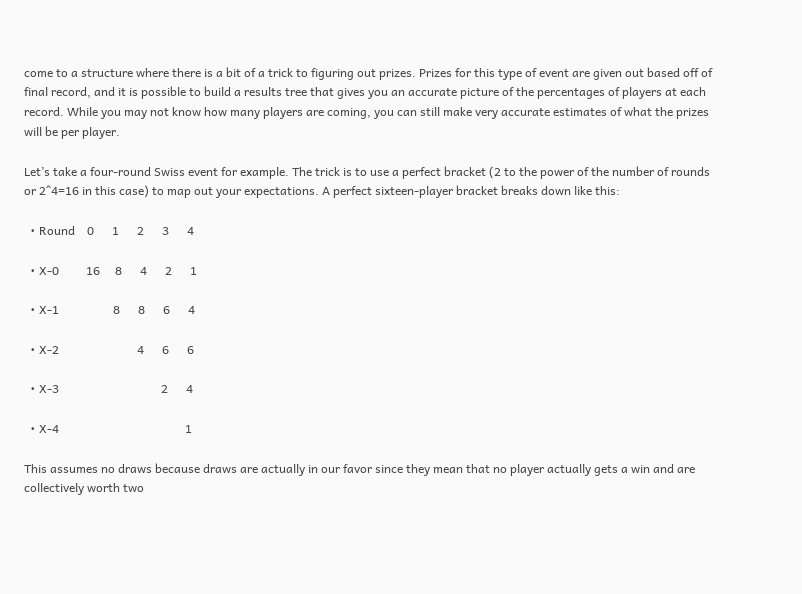come to a structure where there is a bit of a trick to figuring out prizes. Prizes for this type of event are given out based off of final record, and it is possible to build a results tree that gives you an accurate picture of the percentages of players at each record. While you may not know how many players are coming, you can still make very accurate estimates of what the prizes will be per player.

Let’s take a four-round Swiss event for example. The trick is to use a perfect bracket (2 to the power of the number of rounds or 2^4=16 in this case) to map out your expectations. A perfect sixteen-player bracket breaks down like this:

  • Round    0      1      2      3      4

  • X-0         16     8      4      2      1

  • X-1                  8      8      6      4

  • X-2                          4      6      6

  • X-3                                  2      4

  • X-4                                          1

This assumes no draws because draws are actually in our favor since they mean that no player actually gets a win and are collectively worth two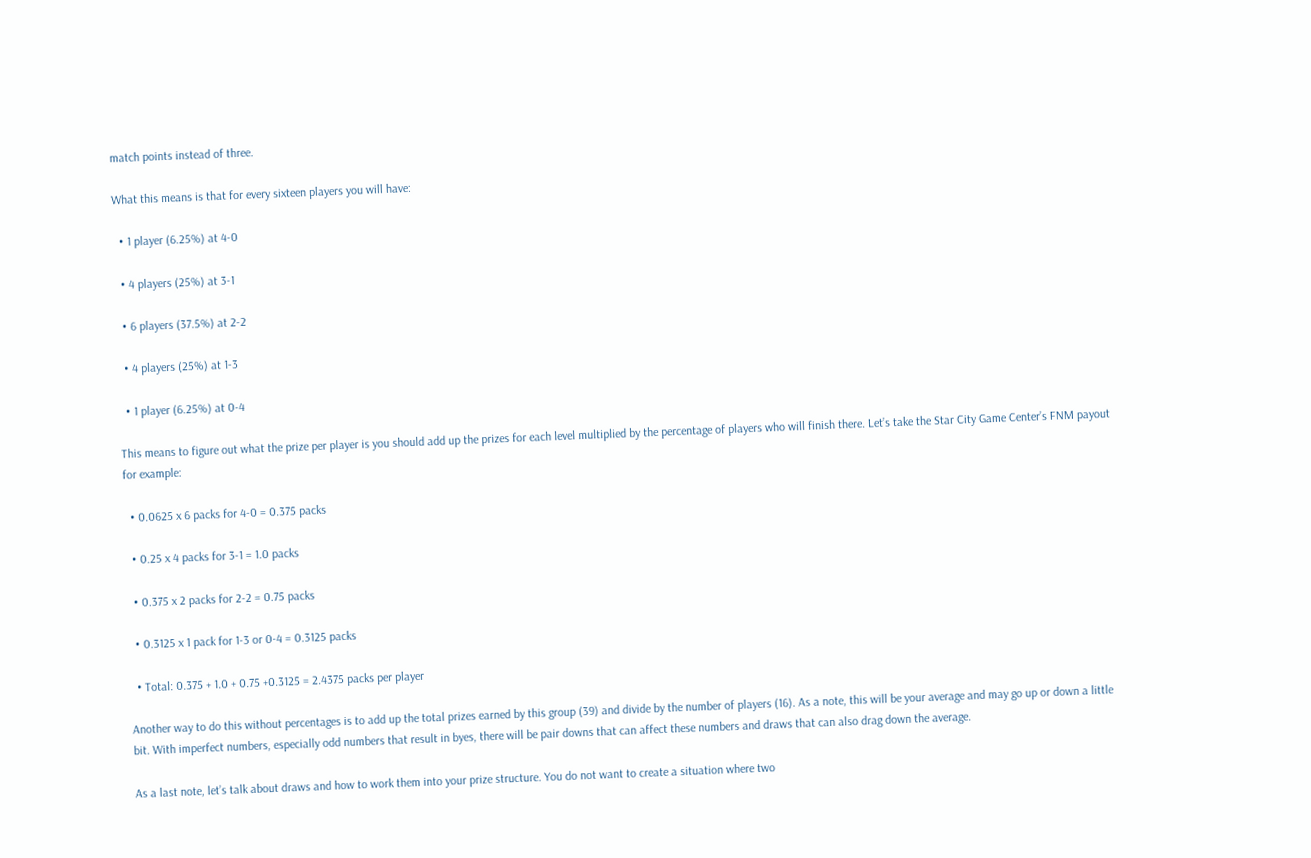match points instead of three.

What this means is that for every sixteen players you will have:

  • 1 player (6.25%) at 4-0

  • 4 players (25%) at 3-1

  • 6 players (37.5%) at 2-2

  • 4 players (25%) at 1-3

  • 1 player (6.25%) at 0-4

This means to figure out what the prize per player is you should add up the prizes for each level multiplied by the percentage of players who will finish there. Let’s take the Star City Game Center’s FNM payout for example:

  • 0.0625 x 6 packs for 4-0 = 0.375 packs

  • 0.25 x 4 packs for 3-1 = 1.0 packs

  • 0.375 x 2 packs for 2-2 = 0.75 packs

  • 0.3125 x 1 pack for 1-3 or 0-4 = 0.3125 packs

  • Total: 0.375 + 1.0 + 0.75 +0.3125 = 2.4375 packs per player

Another way to do this without percentages is to add up the total prizes earned by this group (39) and divide by the number of players (16). As a note, this will be your average and may go up or down a little bit. With imperfect numbers, especially odd numbers that result in byes, there will be pair downs that can affect these numbers and draws that can also drag down the average.

As a last note, let’s talk about draws and how to work them into your prize structure. You do not want to create a situation where two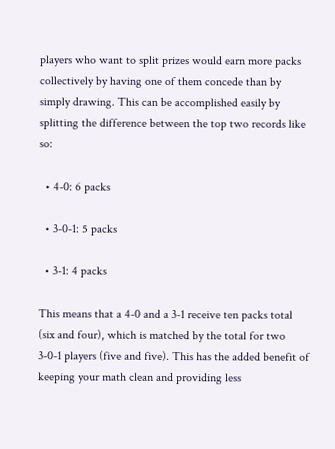players who want to split prizes would earn more packs collectively by having one of them concede than by simply drawing. This can be accomplished easily by splitting the difference between the top two records like so:

  • 4-0: 6 packs

  • 3-0-1: 5 packs

  • 3-1: 4 packs

This means that a 4-0 and a 3-1 receive ten packs total (six and four), which is matched by the total for two 3-0-1 players (five and five). This has the added benefit of keeping your math clean and providing less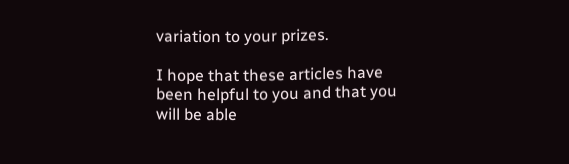variation to your prizes.

I hope that these articles have been helpful to you and that you will be able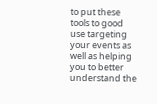to put these tools to good use targeting your events as well as helping you to better understand the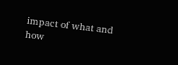impact of what and how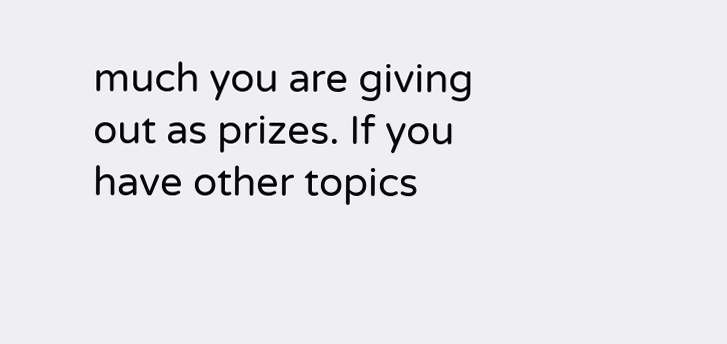much you are giving out as prizes. If you have other topics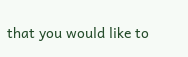that you would like to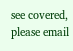see covered, please email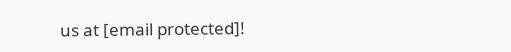us at [email protected]!